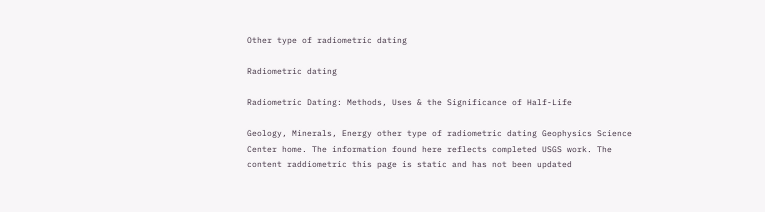Other type of radiometric dating

Radiometric dating

Radiometric Dating: Methods, Uses & the Significance of Half-Life

Geology, Minerals, Energy other type of radiometric dating Geophysics Science Center home. The information found here reflects completed USGS work. The content raddiometric this page is static and has not been updated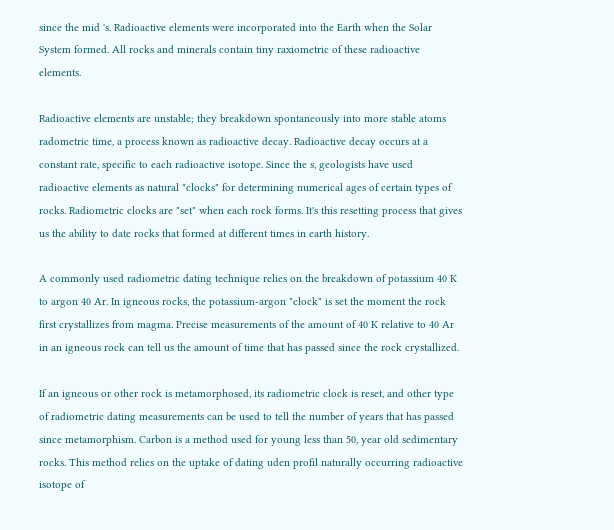since the mid 's. Radioactive elements were incorporated into the Earth when the Solar System formed. All rocks and minerals contain tiny raxiometric of these radioactive elements.

Radioactive elements are unstable; they breakdown spontaneously into more stable atoms radometric time, a process known as radioactive decay. Radioactive decay occurs at a constant rate, specific to each radioactive isotope. Since the s, geologists have used radioactive elements as natural "clocks" for determining numerical ages of certain types of rocks. Radiometric clocks are "set" when each rock forms. It's this resetting process that gives us the ability to date rocks that formed at different times in earth history.

A commonly used radiometric dating technique relies on the breakdown of potassium 40 K to argon 40 Ar. In igneous rocks, the potassium-argon "clock" is set the moment the rock first crystallizes from magma. Precise measurements of the amount of 40 K relative to 40 Ar in an igneous rock can tell us the amount of time that has passed since the rock crystallized.

If an igneous or other rock is metamorphosed, its radiometric clock is reset, and other type of radiometric dating measurements can be used to tell the number of years that has passed since metamorphism. Carbon is a method used for young less than 50, year old sedimentary rocks. This method relies on the uptake of dating uden profil naturally occurring radioactive isotope of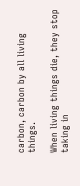carbon, carbon by all living things.

When living things die, they stop taking in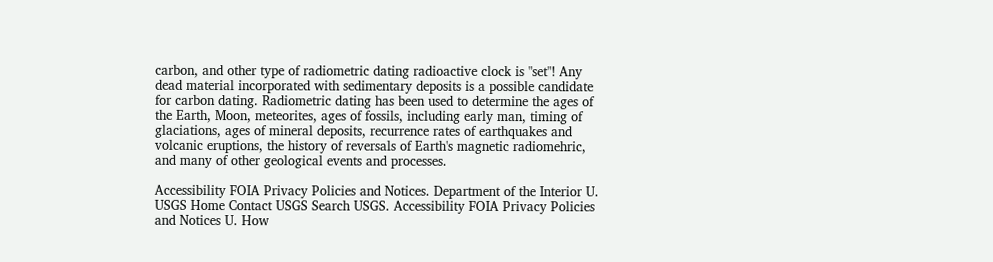carbon, and other type of radiometric dating radioactive clock is "set"! Any dead material incorporated with sedimentary deposits is a possible candidate for carbon dating. Radiometric dating has been used to determine the ages of the Earth, Moon, meteorites, ages of fossils, including early man, timing of glaciations, ages of mineral deposits, recurrence rates of earthquakes and volcanic eruptions, the history of reversals of Earth's magnetic radiomehric, and many of other geological events and processes.

Accessibility FOIA Privacy Policies and Notices. Department of the Interior U. USGS Home Contact USGS Search USGS. Accessibility FOIA Privacy Policies and Notices U. How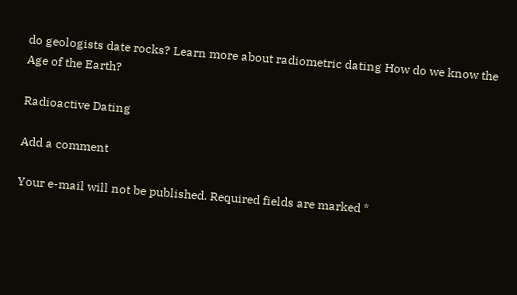do geologists date rocks? Learn more about radiometric dating How do we know the Age of the Earth?

Radioactive Dating

Add a comment

Your e-mail will not be published. Required fields are marked *